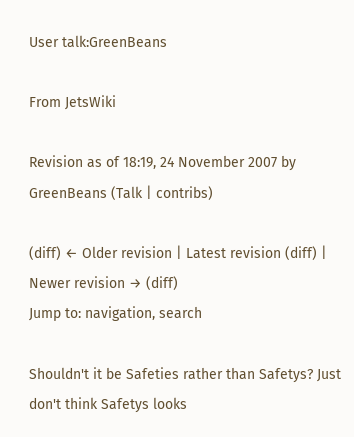User talk:GreenBeans

From JetsWiki

Revision as of 18:19, 24 November 2007 by GreenBeans (Talk | contribs)

(diff) ← Older revision | Latest revision (diff) | Newer revision → (diff)
Jump to: navigation, search

Shouldn't it be Safeties rather than Safetys? Just don't think Safetys looks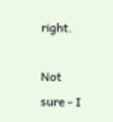right.

Not sure - I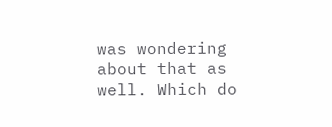was wondering about that as well. Which do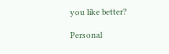you like better?

Personal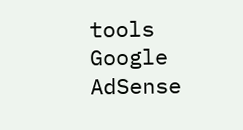tools
Google AdSense